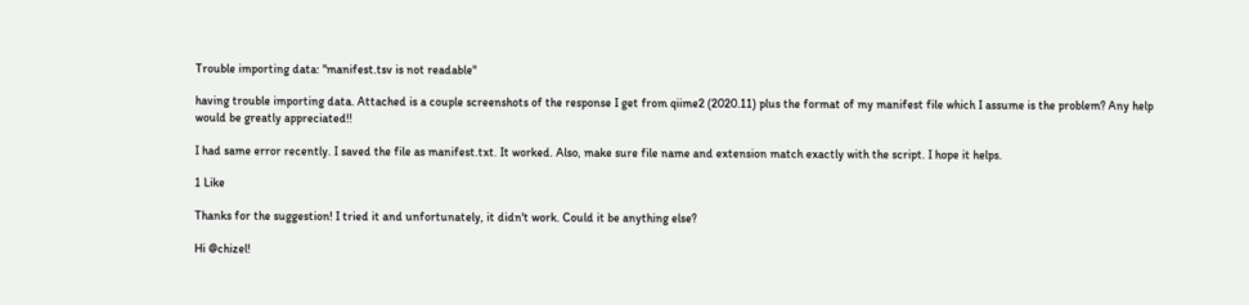Trouble importing data: "manifest.tsv is not readable"

having trouble importing data. Attached is a couple screenshots of the response I get from qiime2 (2020.11) plus the format of my manifest file which I assume is the problem? Any help would be greatly appreciated!!

I had same error recently. I saved the file as manifest.txt. It worked. Also, make sure file name and extension match exactly with the script. I hope it helps.

1 Like

Thanks for the suggestion! I tried it and unfortunately, it didn't work. Could it be anything else?

Hi @chizel!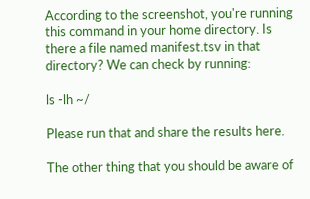According to the screenshot, you're running this command in your home directory. Is there a file named manifest.tsv in that directory? We can check by running:

ls -lh ~/

Please run that and share the results here.

The other thing that you should be aware of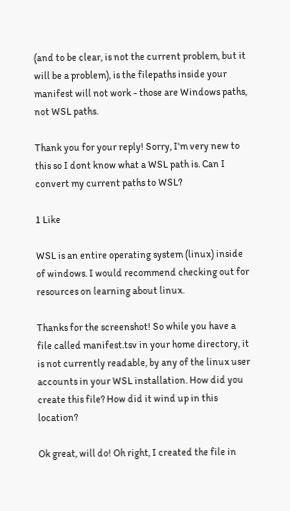(and to be clear, is not the current problem, but it will be a problem), is the filepaths inside your manifest will not work - those are Windows paths, not WSL paths.

Thank you for your reply! Sorry, I'm very new to this so I dont know what a WSL path is. Can I convert my current paths to WSL?

1 Like

WSL is an entire operating system (linux) inside of windows. I would recommend checking out for resources on learning about linux.

Thanks for the screenshot! So while you have a file called manifest.tsv in your home directory, it is not currently readable, by any of the linux user accounts in your WSL installation. How did you create this file? How did it wind up in this location?

Ok great, will do! Oh right, I created the file in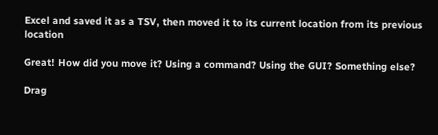Excel and saved it as a TSV, then moved it to its current location from its previous location

Great! How did you move it? Using a command? Using the GUI? Something else?

Drag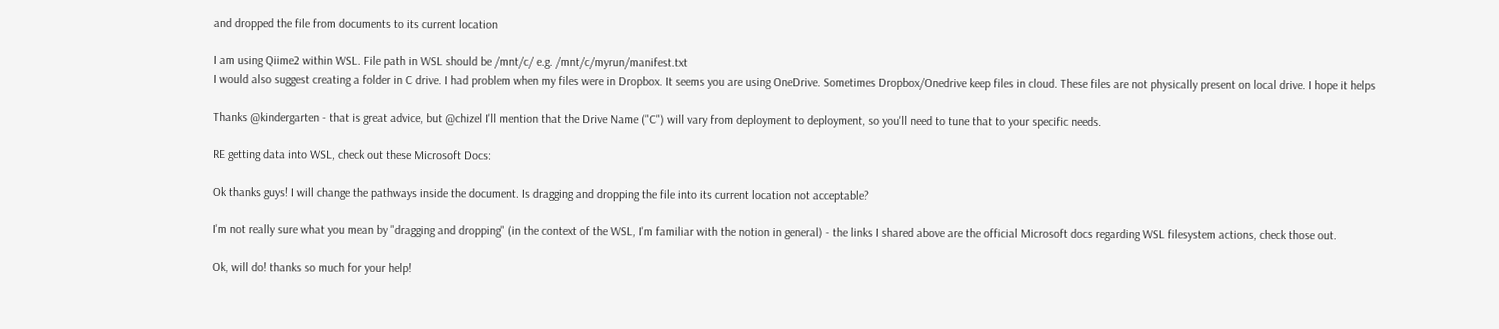and dropped the file from documents to its current location

I am using Qiime2 within WSL. File path in WSL should be /mnt/c/ e.g. /mnt/c/myrun/manifest.txt
I would also suggest creating a folder in C drive. I had problem when my files were in Dropbox. It seems you are using OneDrive. Sometimes Dropbox/Onedrive keep files in cloud. These files are not physically present on local drive. I hope it helps

Thanks @kindergarten - that is great advice, but @chizel I'll mention that the Drive Name ("C") will vary from deployment to deployment, so you'll need to tune that to your specific needs.

RE getting data into WSL, check out these Microsoft Docs:

Ok thanks guys! I will change the pathways inside the document. Is dragging and dropping the file into its current location not acceptable?

I'm not really sure what you mean by "dragging and dropping" (in the context of the WSL, I'm familiar with the notion in general) - the links I shared above are the official Microsoft docs regarding WSL filesystem actions, check those out.

Ok, will do! thanks so much for your help!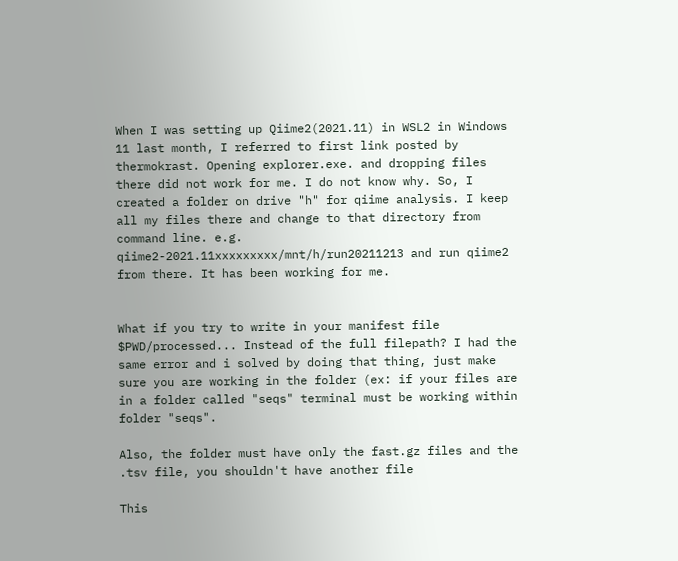When I was setting up Qiime2(2021.11) in WSL2 in Windows 11 last month, I referred to first link posted by thermokrast. Opening explorer.exe. and dropping files there did not work for me. I do not know why. So, I created a folder on drive "h" for qiime analysis. I keep all my files there and change to that directory from command line. e.g. qiime2-2021.11xxxxxxxxx/mnt/h/run20211213 and run qiime2 from there. It has been working for me.


What if you try to write in your manifest file $PWD/processed... Instead of the full filepath? I had the same error and i solved by doing that thing, just make sure you are working in the folder (ex: if your files are in a folder called "seqs" terminal must be working within folder "seqs".

Also, the folder must have only the fast.gz files and the .tsv file, you shouldn't have another file

This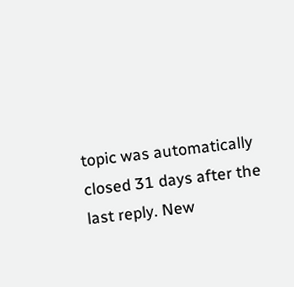topic was automatically closed 31 days after the last reply. New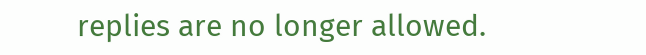replies are no longer allowed.